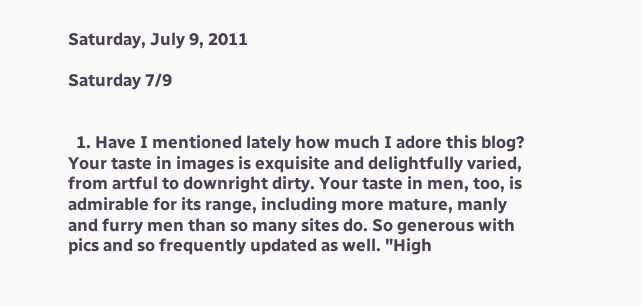Saturday, July 9, 2011

Saturday 7/9


  1. Have I mentioned lately how much I adore this blog? Your taste in images is exquisite and delightfully varied, from artful to downright dirty. Your taste in men, too, is admirable for its range, including more mature, manly and furry men than so many sites do. So generous with pics and so frequently updated as well. "High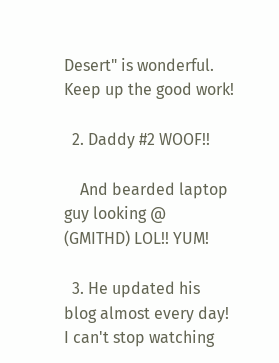Desert" is wonderful. Keep up the good work!

  2. Daddy #2 WOOF!!

    And bearded laptop guy looking @ (GMITHD) LOL!! YUM!

  3. He updated his blog almost every day! I can't stop watching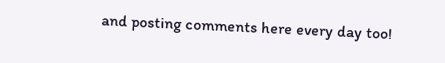and posting comments here every day too!